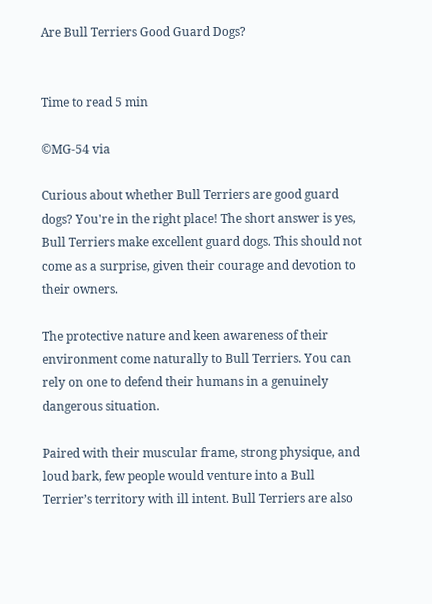Are Bull Terriers Good Guard Dogs?


Time to read 5 min

©MG-54 via

Curious about whether Bull Terriers are good guard dogs? You're in the right place! The short answer is yes, Bull Terriers make excellent guard dogs. This should not come as a surprise, given their courage and devotion to their owners.

The protective nature and keen awareness of their environment come naturally to Bull Terriers. You can rely on one to defend their humans in a genuinely dangerous situation.

Paired with their muscular frame, strong physique, and loud bark, few people would venture into a Bull Terrier’s territory with ill intent. Bull Terriers are also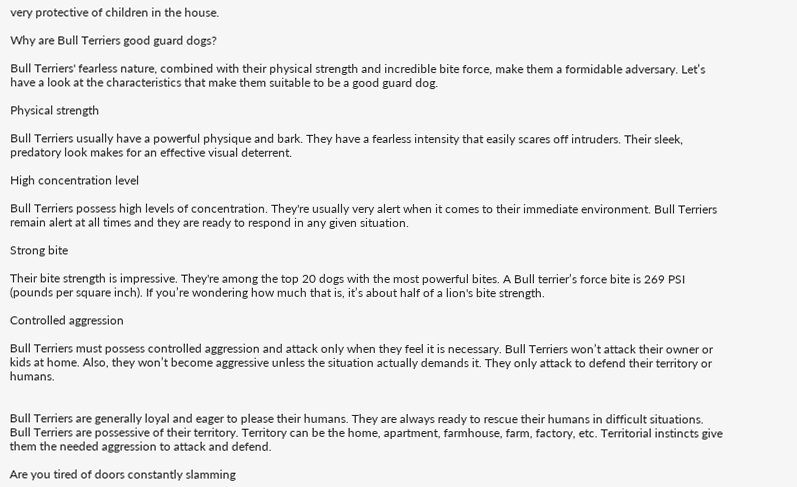very protective of children in the house.

Why are Bull Terriers good guard dogs?

Bull Terriers' fearless nature, combined with their physical strength and incredible bite force, make them a formidable adversary. Let’s have a look at the characteristics that make them suitable to be a good guard dog.

Physical strength

Bull Terriers usually have a powerful physique and bark. They have a fearless intensity that easily scares off intruders. Their sleek, predatory look makes for an effective visual deterrent.

High concentration level

Bull Terriers possess high levels of concentration. They're usually very alert when it comes to their immediate environment. Bull Terriers remain alert at all times and they are ready to respond in any given situation.

Strong bite

Their bite strength is impressive. They're among the top 20 dogs with the most powerful bites. A Bull terrier’s force bite is 269 PSI (pounds per square inch). If you’re wondering how much that is, it’s about half of a lion's bite strength.

Controlled aggression

Bull Terriers must possess controlled aggression and attack only when they feel it is necessary. Bull Terriers won’t attack their owner or kids at home. Also, they won’t become aggressive unless the situation actually demands it. They only attack to defend their territory or humans.


Bull Terriers are generally loyal and eager to please their humans. They are always ready to rescue their humans in difficult situations. Bull Terriers are possessive of their territory. Territory can be the home, apartment, farmhouse, farm, factory, etc. Territorial instincts give them the needed aggression to attack and defend.

Are you tired of doors constantly slamming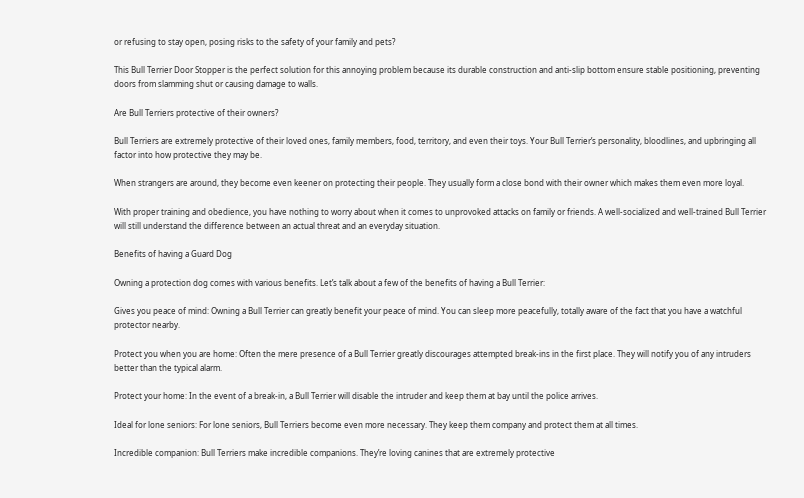or refusing to stay open, posing risks to the safety of your family and pets?

This Bull Terrier Door Stopper is the perfect solution for this annoying problem because its durable construction and anti-slip bottom ensure stable positioning, preventing doors from slamming shut or causing damage to walls.

Are Bull Terriers protective of their owners?

Bull Terriers are extremely protective of their loved ones, family members, food, territory, and even their toys. Your Bull Terrier’s personality, bloodlines, and upbringing all factor into how protective they may be.

When strangers are around, they become even keener on protecting their people. They usually form a close bond with their owner which makes them even more loyal.

With proper training and obedience, you have nothing to worry about when it comes to unprovoked attacks on family or friends. A well-socialized and well-trained Bull Terrier will still understand the difference between an actual threat and an everyday situation.

Benefits of having a Guard Dog

Owning a protection dog comes with various benefits. Let’s talk about a few of the benefits of having a Bull Terrier:

Gives you peace of mind: Owning a Bull Terrier can greatly benefit your peace of mind. You can sleep more peacefully, totally aware of the fact that you have a watchful protector nearby.

Protect you when you are home: Often the mere presence of a Bull Terrier greatly discourages attempted break-ins in the first place. They will notify you of any intruders better than the typical alarm.

Protect your home: In the event of a break-in, a Bull Terrier will disable the intruder and keep them at bay until the police arrives.

Ideal for lone seniors: For lone seniors, Bull Terriers become even more necessary. They keep them company and protect them at all times.

Incredible companion: Bull Terriers make incredible companions. They’re loving canines that are extremely protective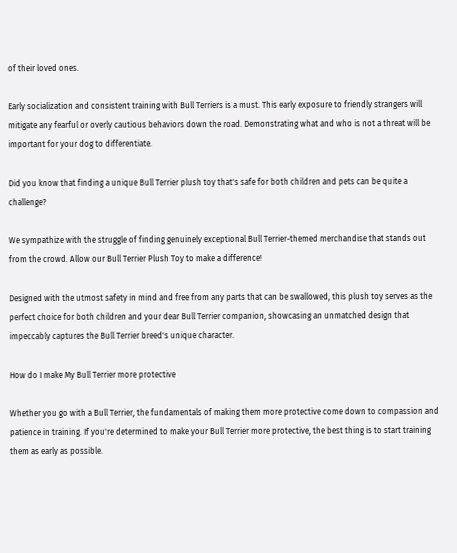of their loved ones.

Early socialization and consistent training with Bull Terriers is a must. This early exposure to friendly strangers will mitigate any fearful or overly cautious behaviors down the road. Demonstrating what and who is not a threat will be important for your dog to differentiate.

Did you know that finding a unique Bull Terrier plush toy that's safe for both children and pets can be quite a challenge?

We sympathize with the struggle of finding genuinely exceptional Bull Terrier-themed merchandise that stands out from the crowd. Allow our Bull Terrier Plush Toy to make a difference!

Designed with the utmost safety in mind and free from any parts that can be swallowed, this plush toy serves as the perfect choice for both children and your dear Bull Terrier companion, showcasing an unmatched design that impeccably captures the Bull Terrier breed's unique character.

How do I make My Bull Terrier more protective

Whether you go with a Bull Terrier, the fundamentals of making them more protective come down to compassion and patience in training. If you're determined to make your Bull Terrier more protective, the best thing is to start training them as early as possible.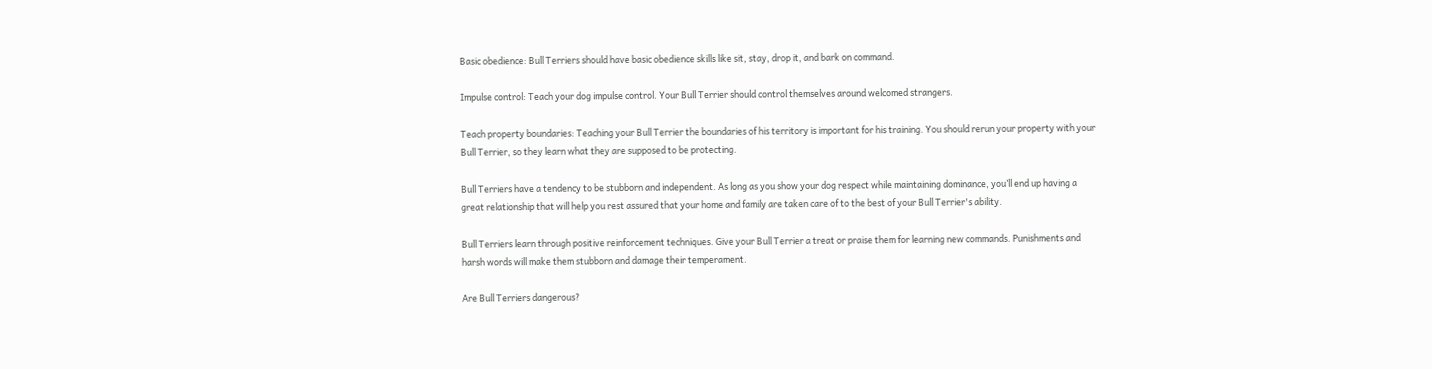Basic obedience: Bull Terriers should have basic obedience skills like sit, stay, drop it, and bark on command.

Impulse control: Teach your dog impulse control. Your Bull Terrier should control themselves around welcomed strangers.

Teach property boundaries: Teaching your Bull Terrier the boundaries of his territory is important for his training. You should rerun your property with your Bull Terrier, so they learn what they are supposed to be protecting.

Bull Terriers have a tendency to be stubborn and independent. As long as you show your dog respect while maintaining dominance, you’ll end up having a great relationship that will help you rest assured that your home and family are taken care of to the best of your Bull Terrier's ability.

Bull Terriers learn through positive reinforcement techniques. Give your Bull Terrier a treat or praise them for learning new commands. Punishments and harsh words will make them stubborn and damage their temperament.

Are Bull Terriers dangerous?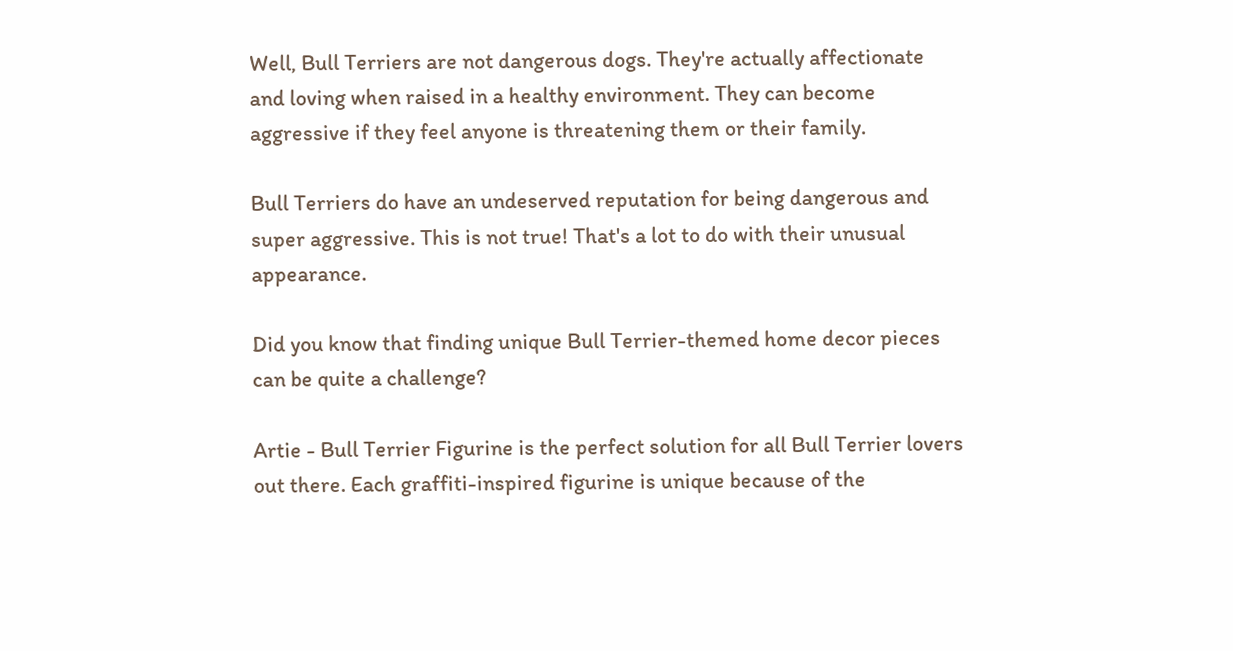Well, Bull Terriers are not dangerous dogs. They're actually affectionate and loving when raised in a healthy environment. They can become aggressive if they feel anyone is threatening them or their family.

Bull Terriers do have an undeserved reputation for being dangerous and super aggressive. This is not true! That's a lot to do with their unusual appearance.

Did you know that finding unique Bull Terrier-themed home decor pieces can be quite a challenge?

Artie - Bull Terrier Figurine is the perfect solution for all Bull Terrier lovers out there. Each graffiti-inspired figurine is unique because of the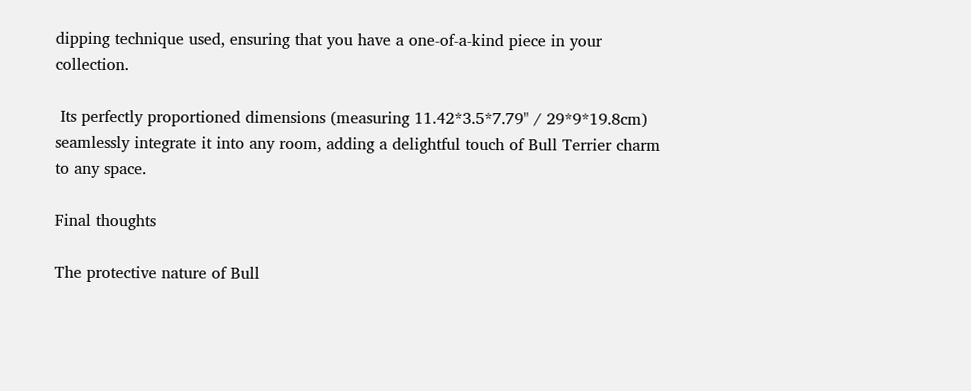dipping technique used, ensuring that you have a one-of-a-kind piece in your collection.

 Its perfectly proportioned dimensions (measuring 11.42*3.5*7.79" / 29*9*19.8cm) seamlessly integrate it into any room, adding a delightful touch of Bull Terrier charm to any space.

Final thoughts

The protective nature of Bull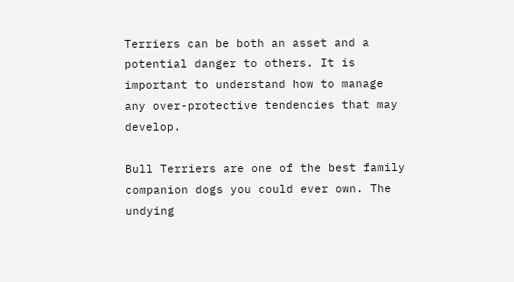Terriers can be both an asset and a potential danger to others. It is important to understand how to manage any over-protective tendencies that may develop.

Bull Terriers are one of the best family companion dogs you could ever own. The undying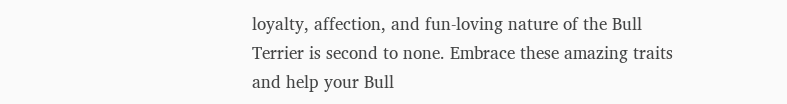loyalty, affection, and fun-loving nature of the Bull Terrier is second to none. Embrace these amazing traits and help your Bull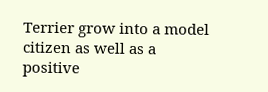Terrier grow into a model citizen as well as a positive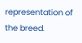representation of the breed.